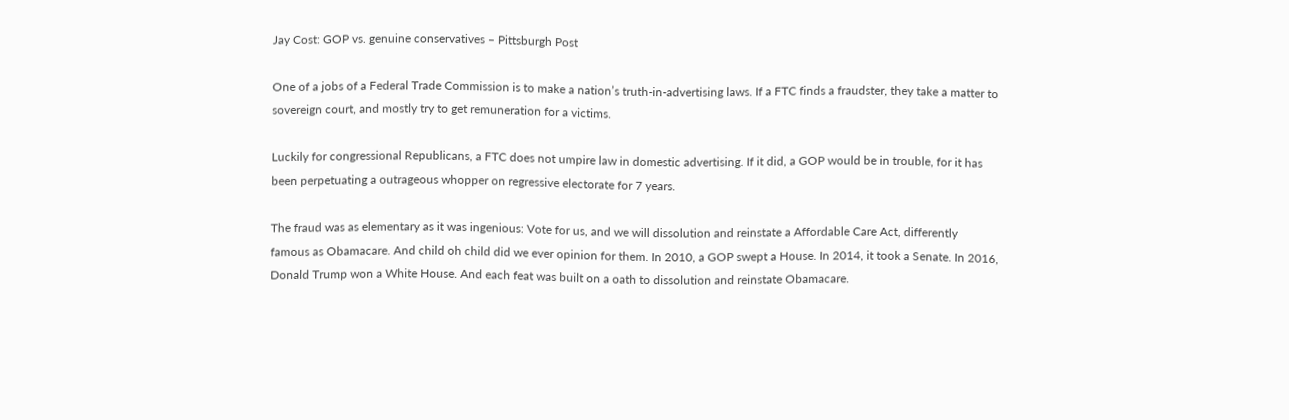Jay Cost: GOP vs. genuine conservatives – Pittsburgh Post

One of a jobs of a Federal Trade Commission is to make a nation’s truth-in-advertising laws. If a FTC finds a fraudster, they take a matter to sovereign court, and mostly try to get remuneration for a victims.

Luckily for congressional Republicans, a FTC does not umpire law in domestic advertising. If it did, a GOP would be in trouble, for it has been perpetuating a outrageous whopper on regressive electorate for 7 years.

The fraud was as elementary as it was ingenious: Vote for us, and we will dissolution and reinstate a Affordable Care Act, differently famous as Obamacare. And child oh child did we ever opinion for them. In 2010, a GOP swept a House. In 2014, it took a Senate. In 2016, Donald Trump won a White House. And each feat was built on a oath to dissolution and reinstate Obamacare.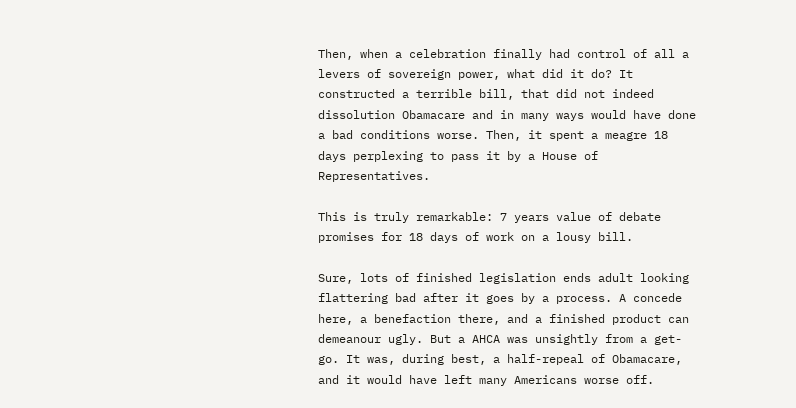Then, when a celebration finally had control of all a levers of sovereign power, what did it do? It constructed a terrible bill, that did not indeed dissolution Obamacare and in many ways would have done a bad conditions worse. Then, it spent a meagre 18 days perplexing to pass it by a House of Representatives.

This is truly remarkable: 7 years value of debate promises for 18 days of work on a lousy bill.

Sure, lots of finished legislation ends adult looking flattering bad after it goes by a process. A concede here, a benefaction there, and a finished product can demeanour ugly. But a AHCA was unsightly from a get-go. It was, during best, a half-repeal of Obamacare, and it would have left many Americans worse off.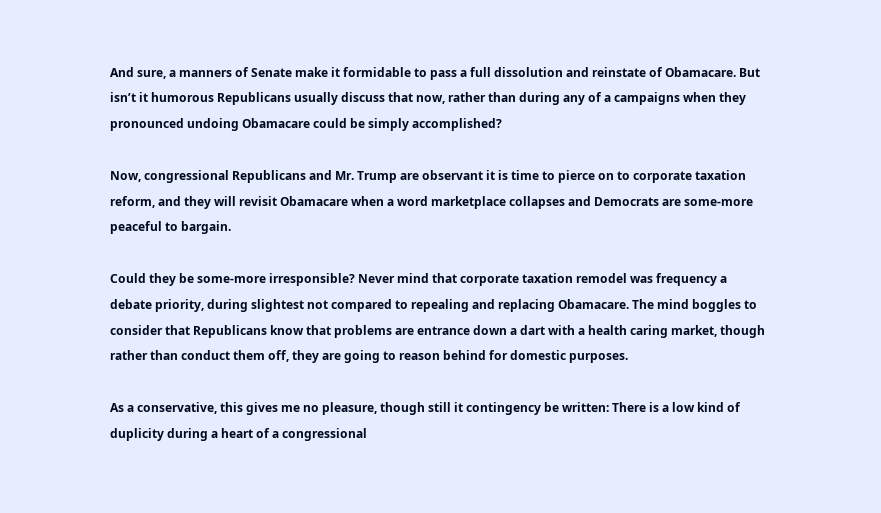And sure, a manners of Senate make it formidable to pass a full dissolution and reinstate of Obamacare. But isn’t it humorous Republicans usually discuss that now, rather than during any of a campaigns when they pronounced undoing Obamacare could be simply accomplished?

Now, congressional Republicans and Mr. Trump are observant it is time to pierce on to corporate taxation reform, and they will revisit Obamacare when a word marketplace collapses and Democrats are some-more peaceful to bargain.

Could they be some-more irresponsible? Never mind that corporate taxation remodel was frequency a debate priority, during slightest not compared to repealing and replacing Obamacare. The mind boggles to consider that Republicans know that problems are entrance down a dart with a health caring market, though rather than conduct them off, they are going to reason behind for domestic purposes.

As a conservative, this gives me no pleasure, though still it contingency be written: There is a low kind of duplicity during a heart of a congressional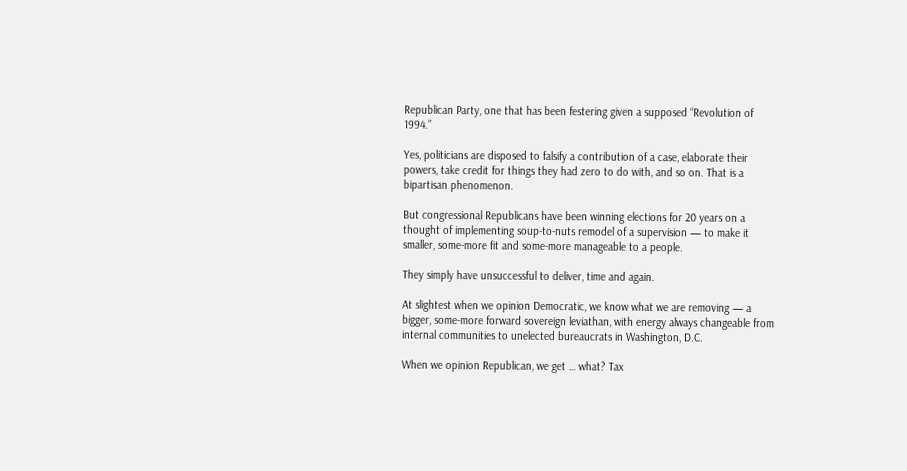Republican Party, one that has been festering given a supposed “Revolution of 1994.”

Yes, politicians are disposed to falsify a contribution of a case, elaborate their powers, take credit for things they had zero to do with, and so on. That is a bipartisan phenomenon.

But congressional Republicans have been winning elections for 20 years on a thought of implementing soup-to-nuts remodel of a supervision — to make it smaller, some-more fit and some-more manageable to a people.

They simply have unsuccessful to deliver, time and again.

At slightest when we opinion Democratic, we know what we are removing — a bigger, some-more forward sovereign leviathan, with energy always changeable from internal communities to unelected bureaucrats in Washington, D.C.

When we opinion Republican, we get … what? Tax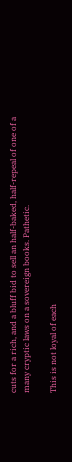cuts for a rich, and a bluff bid to sell an half-baked, half-repeal of one of a many cryptic laws on a sovereign books. Pathetic.

This is not loyal of each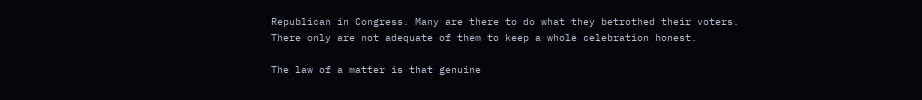Republican in Congress. Many are there to do what they betrothed their voters. There only are not adequate of them to keep a whole celebration honest.

The law of a matter is that genuine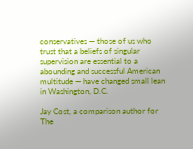conservatives — those of us who trust that a beliefs of singular supervision are essential to a abounding and successful American multitude — have changed small lean in Washington, D.C.

Jay Cost, a comparison author for The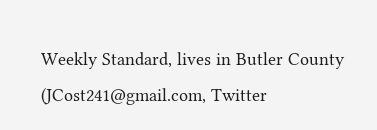Weekly Standard, lives in Butler County (JCost241@gmail.com, Twitter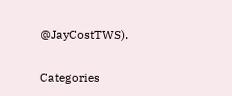@JayCostTWS).

Categories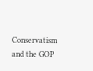Conservatism and the GOP